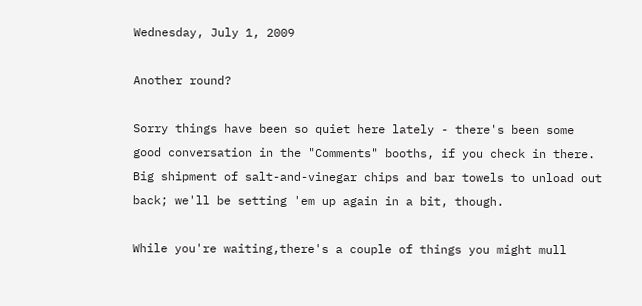Wednesday, July 1, 2009

Another round?

Sorry things have been so quiet here lately - there's been some good conversation in the "Comments" booths, if you check in there. Big shipment of salt-and-vinegar chips and bar towels to unload out back; we'll be setting 'em up again in a bit, though.

While you're waiting,there's a couple of things you might mull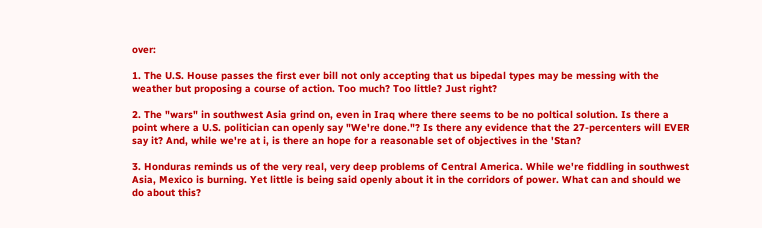over:

1. The U.S. House passes the first ever bill not only accepting that us bipedal types may be messing with the weather but proposing a course of action. Too much? Too little? Just right?

2. The "wars" in southwest Asia grind on, even in Iraq where there seems to be no poltical solution. Is there a point where a U.S. politician can openly say "We're done."? Is there any evidence that the 27-percenters will EVER say it? And, while we're at i, is there an hope for a reasonable set of objectives in the 'Stan?

3. Honduras reminds us of the very real, very deep problems of Central America. While we're fiddling in southwest Asia, Mexico is burning. Yet little is being said openly about it in the corridors of power. What can and should we do about this?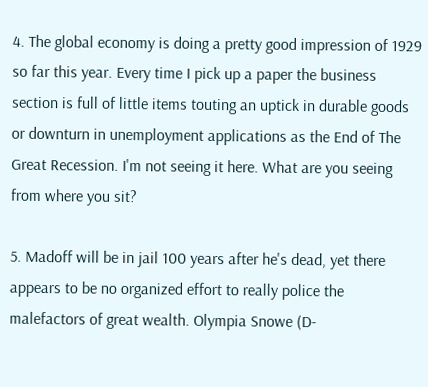4. The global economy is doing a pretty good impression of 1929 so far this year. Every time I pick up a paper the business section is full of little items touting an uptick in durable goods or downturn in unemployment applications as the End of The Great Recession. I'm not seeing it here. What are you seeing from where you sit?

5. Madoff will be in jail 100 years after he's dead, yet there appears to be no organized effort to really police the malefactors of great wealth. Olympia Snowe (D-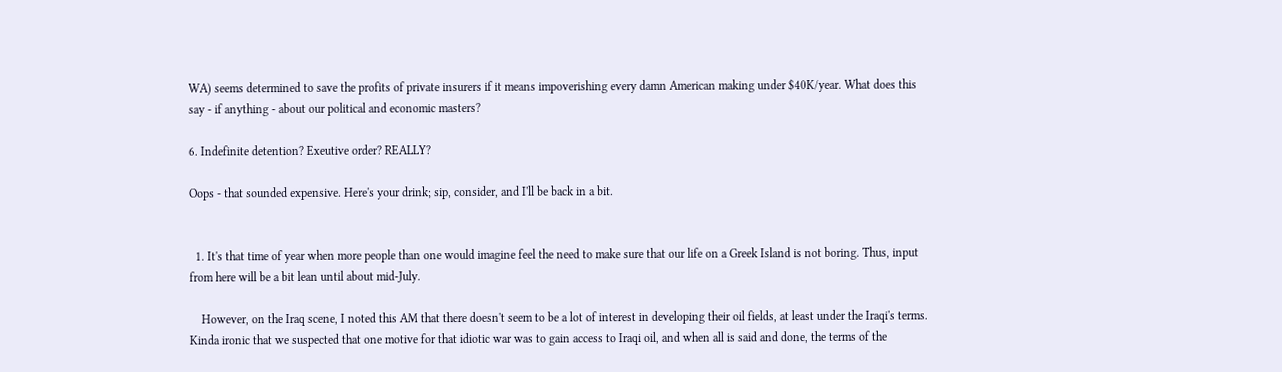WA) seems determined to save the profits of private insurers if it means impoverishing every damn American making under $40K/year. What does this say - if anything - about our political and economic masters?

6. Indefinite detention? Exeutive order? REALLY?

Oops - that sounded expensive. Here's your drink; sip, consider, and I'll be back in a bit.


  1. It's that time of year when more people than one would imagine feel the need to make sure that our life on a Greek Island is not boring. Thus, input from here will be a bit lean until about mid-July.

    However, on the Iraq scene, I noted this AM that there doesn't seem to be a lot of interest in developing their oil fields, at least under the Iraqi's terms. Kinda ironic that we suspected that one motive for that idiotic war was to gain access to Iraqi oil, and when all is said and done, the terms of the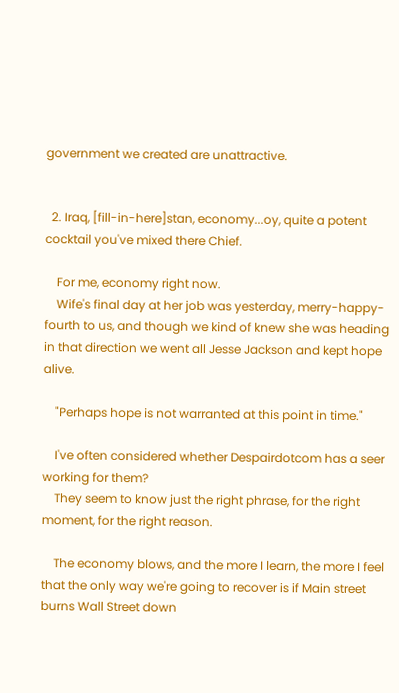government we created are unattractive.


  2. Iraq, [fill-in-here]stan, economy...oy, quite a potent cocktail you've mixed there Chief.

    For me, economy right now.
    Wife's final day at her job was yesterday, merry-happy-fourth to us, and though we kind of knew she was heading in that direction we went all Jesse Jackson and kept hope alive.

    "Perhaps hope is not warranted at this point in time."

    I've often considered whether Despairdotcom has a seer working for them?
    They seem to know just the right phrase, for the right moment, for the right reason.

    The economy blows, and the more I learn, the more I feel that the only way we're going to recover is if Main street burns Wall Street down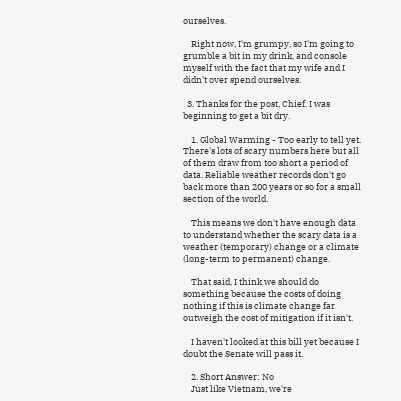ourselves.

    Right now, I'm grumpy, so I'm going to grumble a bit in my drink, and console myself with the fact that my wife and I didn't over spend ourselves.

  3. Thanks for the post, Chief. I was beginning to get a bit dry.

    1. Global Warming - Too early to tell yet. There's lots of scary numbers here but all of them draw from too short a period of data. Reliable weather records don't go back more than 200 years or so for a small section of the world.

    This means we don't have enough data to understand whether the scary data is a weather (temporary) change or a climate (long-term to permanent) change.

    That said, I think we should do something because the costs of doing nothing if this is climate change far outweigh the cost of mitigation if it isn't.

    I haven't looked at this bill yet because I doubt the Senate will pass it.

    2. Short Answer: No
    Just like Vietnam, we're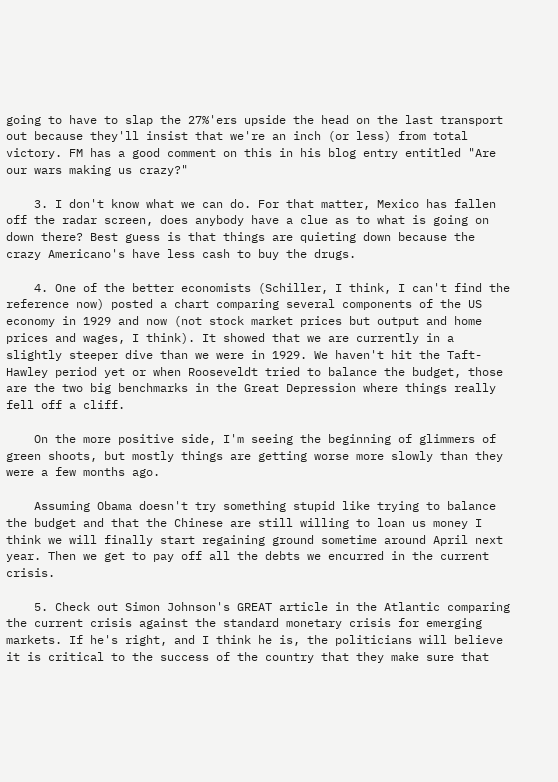going to have to slap the 27%'ers upside the head on the last transport out because they'll insist that we're an inch (or less) from total victory. FM has a good comment on this in his blog entry entitled "Are our wars making us crazy?"

    3. I don't know what we can do. For that matter, Mexico has fallen off the radar screen, does anybody have a clue as to what is going on down there? Best guess is that things are quieting down because the crazy Americano's have less cash to buy the drugs.

    4. One of the better economists (Schiller, I think, I can't find the reference now) posted a chart comparing several components of the US economy in 1929 and now (not stock market prices but output and home prices and wages, I think). It showed that we are currently in a slightly steeper dive than we were in 1929. We haven't hit the Taft-Hawley period yet or when Rooseveldt tried to balance the budget, those are the two big benchmarks in the Great Depression where things really fell off a cliff.

    On the more positive side, I'm seeing the beginning of glimmers of green shoots, but mostly things are getting worse more slowly than they were a few months ago.

    Assuming Obama doesn't try something stupid like trying to balance the budget and that the Chinese are still willing to loan us money I think we will finally start regaining ground sometime around April next year. Then we get to pay off all the debts we encurred in the current crisis.

    5. Check out Simon Johnson's GREAT article in the Atlantic comparing the current crisis against the standard monetary crisis for emerging markets. If he's right, and I think he is, the politicians will believe it is critical to the success of the country that they make sure that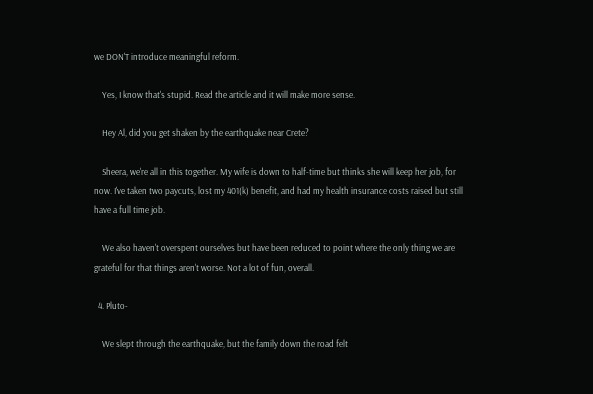we DON'T introduce meaningful reform.

    Yes, I know that's stupid. Read the article and it will make more sense.

    Hey Al, did you get shaken by the earthquake near Crete?

    Sheera, we're all in this together. My wife is down to half-time but thinks she will keep her job, for now. I've taken two paycuts, lost my 401(k) benefit, and had my health insurance costs raised but still have a full time job.

    We also haven't overspent ourselves but have been reduced to point where the only thing we are grateful for that things aren't worse. Not a lot of fun, overall.

  4. Pluto-

    We slept through the earthquake, but the family down the road felt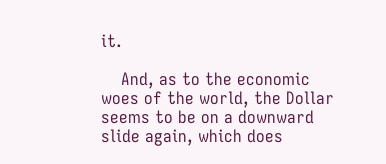it.

    And, as to the economic woes of the world, the Dollar seems to be on a downward slide again, which does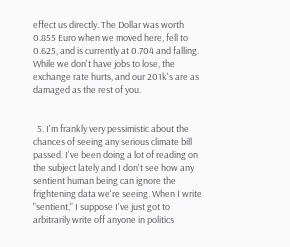effect us directly. The Dollar was worth 0.855 Euro when we moved here, fell to 0.625, and is currently at 0.704 and falling. While we don't have jobs to lose, the exchange rate hurts, and our 201k's are as damaged as the rest of you.


  5. I'm frankly very pessimistic about the chances of seeing any serious climate bill passed. I've been doing a lot of reading on the subject lately and I don't see how any sentient human being can ignore the frightening data we're seeing. When I write "sentient," I suppose I've just got to arbitrarily write off anyone in politics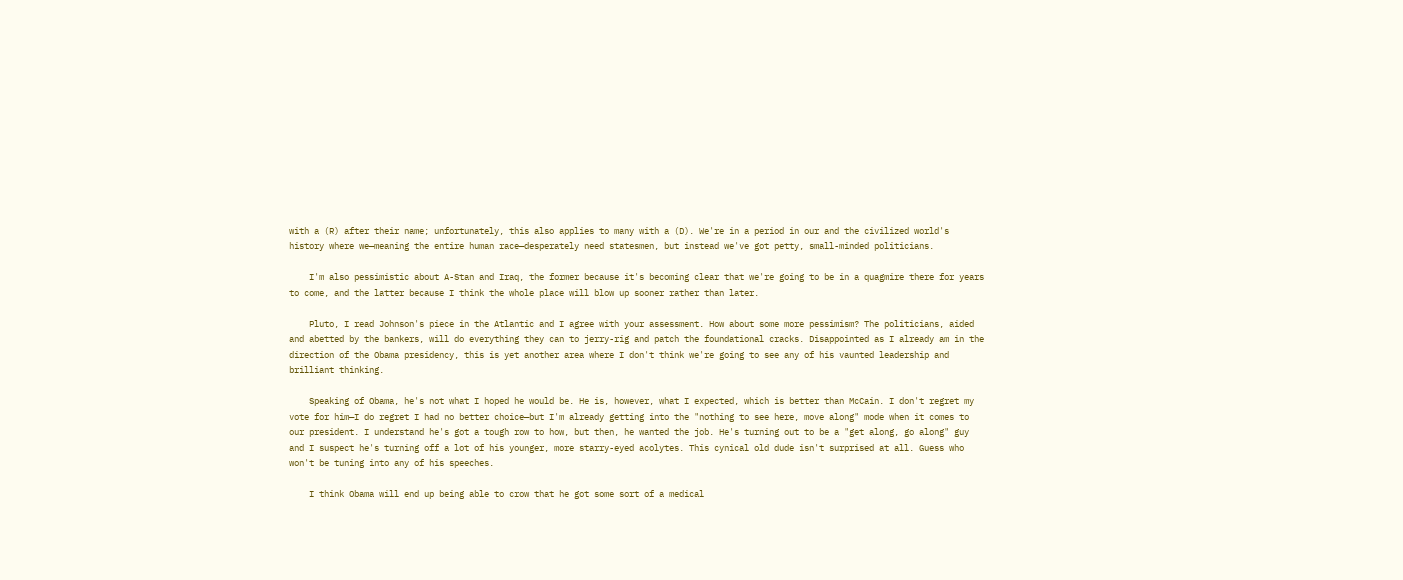with a (R) after their name; unfortunately, this also applies to many with a (D). We're in a period in our and the civilized world's history where we—meaning the entire human race—desperately need statesmen, but instead we've got petty, small-minded politicians.

    I'm also pessimistic about A-Stan and Iraq, the former because it's becoming clear that we're going to be in a quagmire there for years to come, and the latter because I think the whole place will blow up sooner rather than later.

    Pluto, I read Johnson's piece in the Atlantic and I agree with your assessment. How about some more pessimism? The politicians, aided and abetted by the bankers, will do everything they can to jerry-rig and patch the foundational cracks. Disappointed as I already am in the direction of the Obama presidency, this is yet another area where I don't think we're going to see any of his vaunted leadership and brilliant thinking.

    Speaking of Obama, he's not what I hoped he would be. He is, however, what I expected, which is better than McCain. I don't regret my vote for him—I do regret I had no better choice—but I'm already getting into the "nothing to see here, move along" mode when it comes to our president. I understand he's got a tough row to how, but then, he wanted the job. He's turning out to be a "get along, go along" guy and I suspect he's turning off a lot of his younger, more starry-eyed acolytes. This cynical old dude isn't surprised at all. Guess who won't be tuning into any of his speeches.

    I think Obama will end up being able to crow that he got some sort of a medical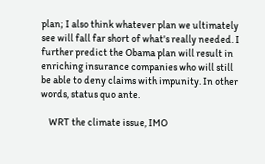plan; I also think whatever plan we ultimately see will fall far short of what's really needed. I further predict the Obama plan will result in enriching insurance companies who will still be able to deny claims with impunity. In other words, status quo ante.

    WRT the climate issue, IMO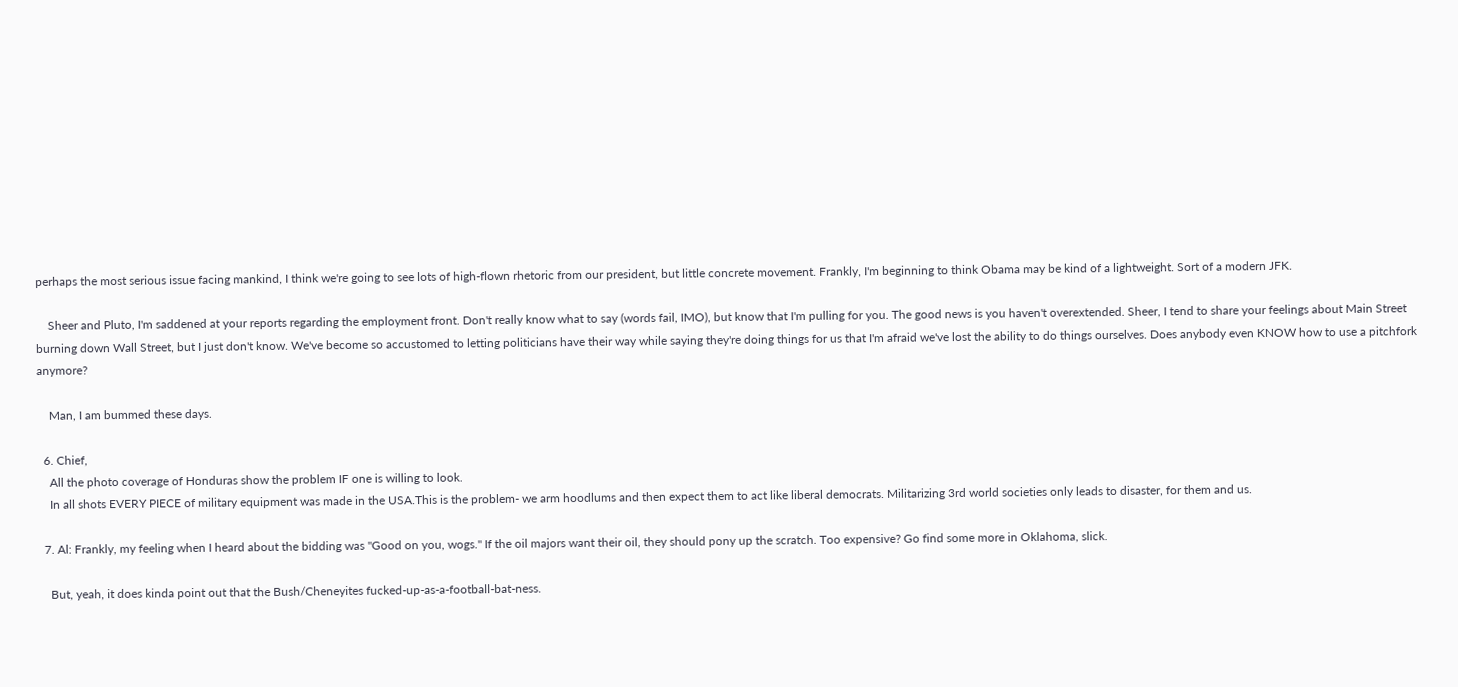perhaps the most serious issue facing mankind, I think we're going to see lots of high-flown rhetoric from our president, but little concrete movement. Frankly, I'm beginning to think Obama may be kind of a lightweight. Sort of a modern JFK.

    Sheer and Pluto, I'm saddened at your reports regarding the employment front. Don't really know what to say (words fail, IMO), but know that I'm pulling for you. The good news is you haven't overextended. Sheer, I tend to share your feelings about Main Street burning down Wall Street, but I just don't know. We've become so accustomed to letting politicians have their way while saying they're doing things for us that I'm afraid we've lost the ability to do things ourselves. Does anybody even KNOW how to use a pitchfork anymore?

    Man, I am bummed these days.

  6. Chief,
    All the photo coverage of Honduras show the problem IF one is willing to look.
    In all shots EVERY PIECE of military equipment was made in the USA.This is the problem- we arm hoodlums and then expect them to act like liberal democrats. Militarizing 3rd world societies only leads to disaster, for them and us.

  7. Al: Frankly, my feeling when I heard about the bidding was "Good on you, wogs." If the oil majors want their oil, they should pony up the scratch. Too expensive? Go find some more in Oklahoma, slick.

    But, yeah, it does kinda point out that the Bush/Cheneyites fucked-up-as-a-football-bat-ness.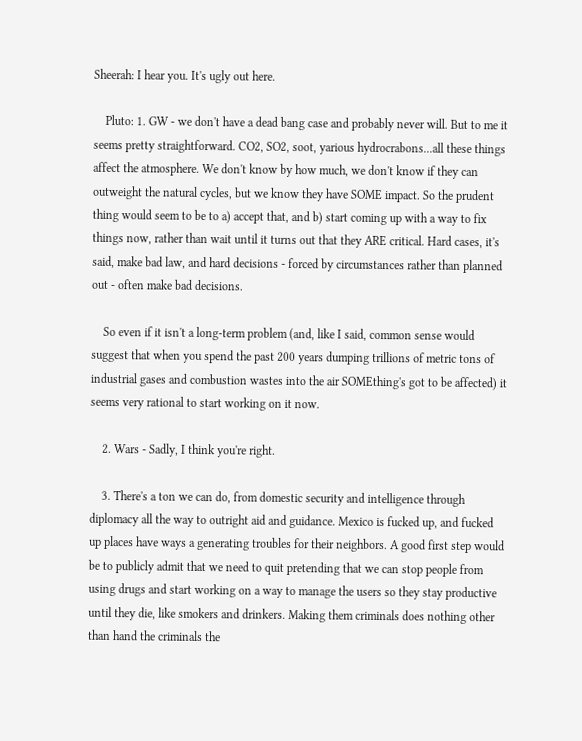Sheerah: I hear you. It's ugly out here.

    Pluto: 1. GW - we don't have a dead bang case and probably never will. But to me it seems pretty straightforward. CO2, SO2, soot, yarious hydrocrabons...all these things affect the atmosphere. We don't know by how much, we don't know if they can outweight the natural cycles, but we know they have SOME impact. So the prudent thing would seem to be to a) accept that, and b) start coming up with a way to fix things now, rather than wait until it turns out that they ARE critical. Hard cases, it's said, make bad law, and hard decisions - forced by circumstances rather than planned out - often make bad decisions.

    So even if it isn't a long-term problem (and, like I said, common sense would suggest that when you spend the past 200 years dumping trillions of metric tons of industrial gases and combustion wastes into the air SOMEthing's got to be affected) it seems very rational to start working on it now.

    2. Wars - Sadly, I think you're right.

    3. There's a ton we can do, from domestic security and intelligence through diplomacy all the way to outright aid and guidance. Mexico is fucked up, and fucked up places have ways a generating troubles for their neighbors. A good first step would be to publicly admit that we need to quit pretending that we can stop people from using drugs and start working on a way to manage the users so they stay productive until they die, like smokers and drinkers. Making them criminals does nothing other than hand the criminals the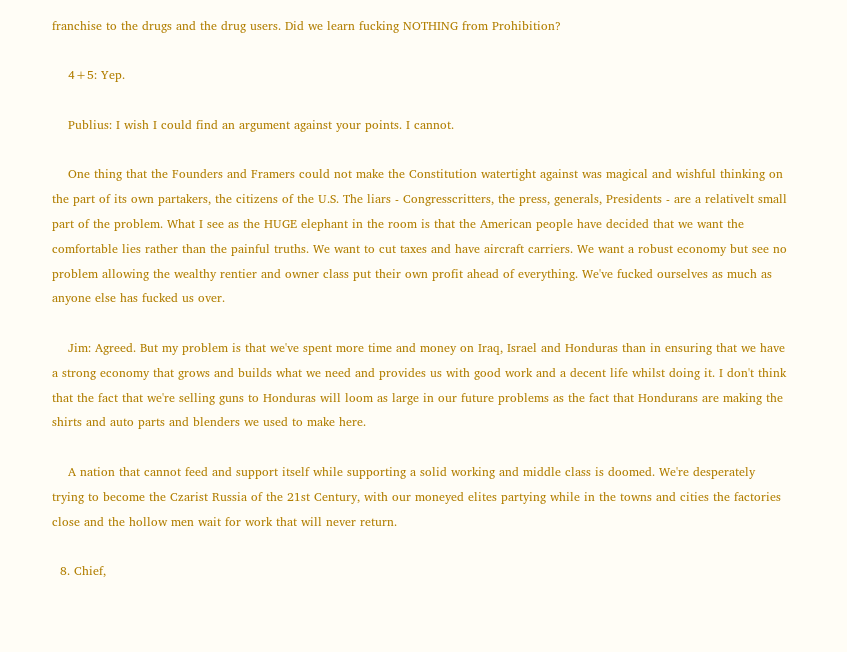franchise to the drugs and the drug users. Did we learn fucking NOTHING from Prohibition?

    4+5: Yep.

    Publius: I wish I could find an argument against your points. I cannot.

    One thing that the Founders and Framers could not make the Constitution watertight against was magical and wishful thinking on the part of its own partakers, the citizens of the U.S. The liars - Congresscritters, the press, generals, Presidents - are a relativelt small part of the problem. What I see as the HUGE elephant in the room is that the American people have decided that we want the comfortable lies rather than the painful truths. We want to cut taxes and have aircraft carriers. We want a robust economy but see no problem allowing the wealthy rentier and owner class put their own profit ahead of everything. We've fucked ourselves as much as anyone else has fucked us over.

    Jim: Agreed. But my problem is that we've spent more time and money on Iraq, Israel and Honduras than in ensuring that we have a strong economy that grows and builds what we need and provides us with good work and a decent life whilst doing it. I don't think that the fact that we're selling guns to Honduras will loom as large in our future problems as the fact that Hondurans are making the shirts and auto parts and blenders we used to make here.

    A nation that cannot feed and support itself while supporting a solid working and middle class is doomed. We're desperately trying to become the Czarist Russia of the 21st Century, with our moneyed elites partying while in the towns and cities the factories close and the hollow men wait for work that will never return.

  8. Chief,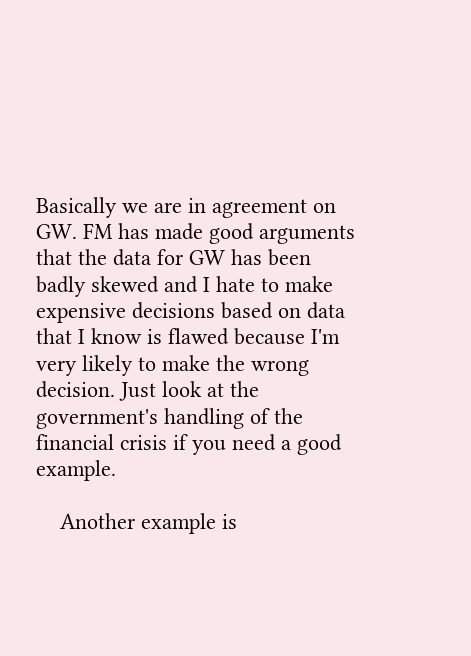Basically we are in agreement on GW. FM has made good arguments that the data for GW has been badly skewed and I hate to make expensive decisions based on data that I know is flawed because I'm very likely to make the wrong decision. Just look at the government's handling of the financial crisis if you need a good example.

    Another example is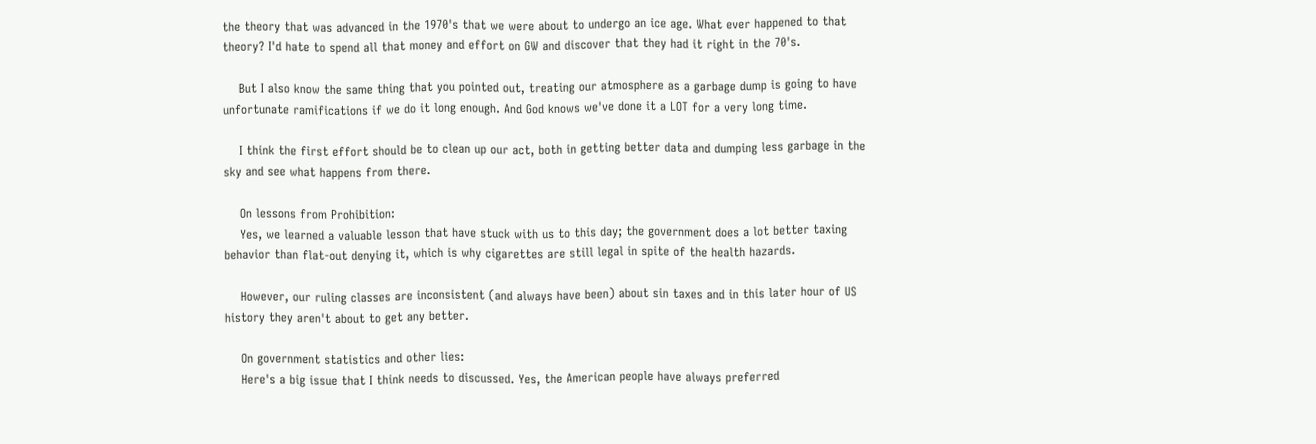the theory that was advanced in the 1970's that we were about to undergo an ice age. What ever happened to that theory? I'd hate to spend all that money and effort on GW and discover that they had it right in the 70's.

    But I also know the same thing that you pointed out, treating our atmosphere as a garbage dump is going to have unfortunate ramifications if we do it long enough. And God knows we've done it a LOT for a very long time.

    I think the first effort should be to clean up our act, both in getting better data and dumping less garbage in the sky and see what happens from there.

    On lessons from Prohibition:
    Yes, we learned a valuable lesson that have stuck with us to this day; the government does a lot better taxing behavior than flat-out denying it, which is why cigarettes are still legal in spite of the health hazards.

    However, our ruling classes are inconsistent (and always have been) about sin taxes and in this later hour of US history they aren't about to get any better.

    On government statistics and other lies:
    Here's a big issue that I think needs to discussed. Yes, the American people have always preferred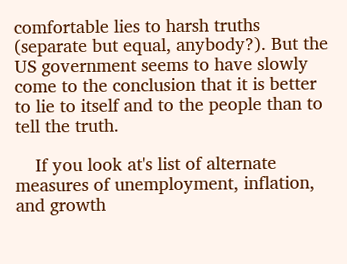comfortable lies to harsh truths (separate but equal, anybody?). But the US government seems to have slowly come to the conclusion that it is better to lie to itself and to the people than to tell the truth.

    If you look at's list of alternate measures of unemployment, inflation, and growth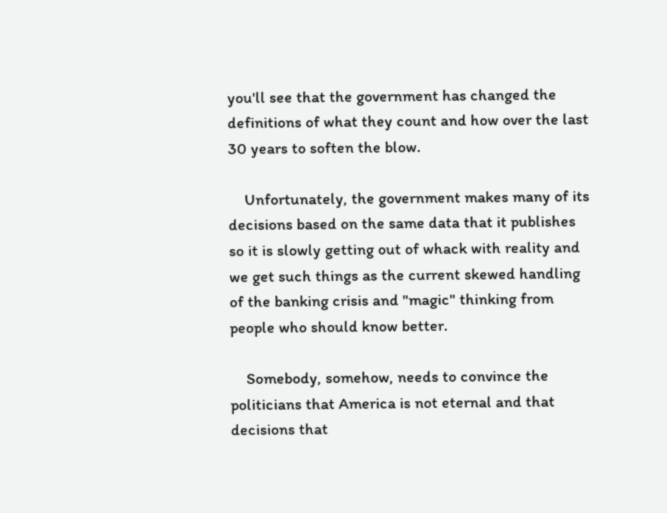you'll see that the government has changed the definitions of what they count and how over the last 30 years to soften the blow.

    Unfortunately, the government makes many of its decisions based on the same data that it publishes so it is slowly getting out of whack with reality and we get such things as the current skewed handling of the banking crisis and "magic" thinking from people who should know better.

    Somebody, somehow, needs to convince the politicians that America is not eternal and that decisions that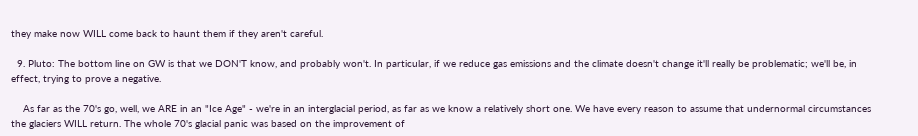they make now WILL come back to haunt them if they aren't careful.

  9. Pluto: The bottom line on GW is that we DON'T know, and probably won't. In particular, if we reduce gas emissions and the climate doesn't change it'll really be problematic; we'll be, in effect, trying to prove a negative.

    As far as the 70's go, well, we ARE in an "Ice Age" - we're in an interglacial period, as far as we know a relatively short one. We have every reason to assume that undernormal circumstances the glaciers WILL return. The whole 70's glacial panic was based on the improvement of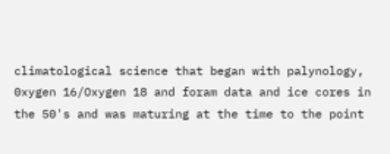climatological science that began with palynology, 0xygen 16/Oxygen 18 and foram data and ice cores in the 50's and was maturing at the time to the point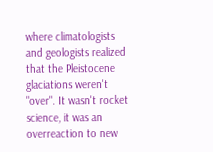where climatologists and geologists realized that the Pleistocene glaciations weren't "over". It wasn't rocket science, it was an overreaction to new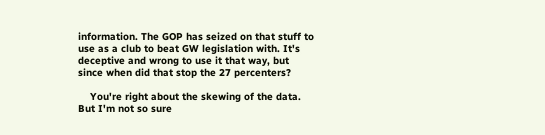information. The GOP has seized on that stuff to use as a club to beat GW legislation with. It's deceptive and wrong to use it that way, but since when did that stop the 27 percenters?

    You're right about the skewing of the data. But I'm not so sure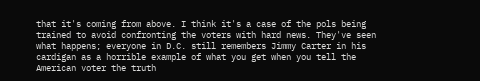that it's coming from above. I think it's a case of the pols being trained to avoid confronting the voters with hard news. They've seen what happens; everyone in D.C. still remembers Jimmy Carter in his cardigan as a horrible example of what you get when you tell the American voter the truth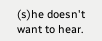(s)he doesn't want to hear.